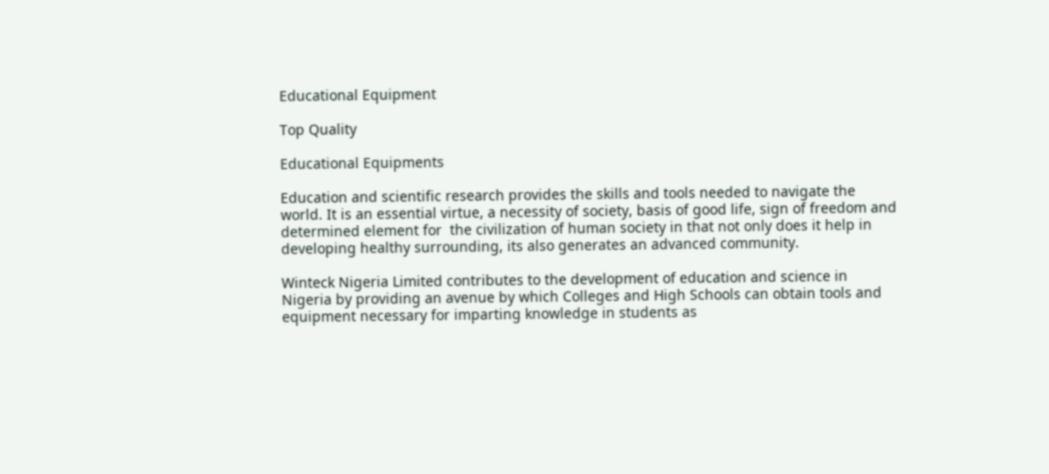Educational Equipment

Top Quality

Educational Equipments

Education and scientific research provides the skills and tools needed to navigate the world. It is an essential virtue, a necessity of society, basis of good life, sign of freedom and determined element for  the civilization of human society in that not only does it help in developing healthy surrounding, its also generates an advanced community.

Winteck Nigeria Limited contributes to the development of education and science in Nigeria by providing an avenue by which Colleges and High Schools can obtain tools and equipment necessary for imparting knowledge in students as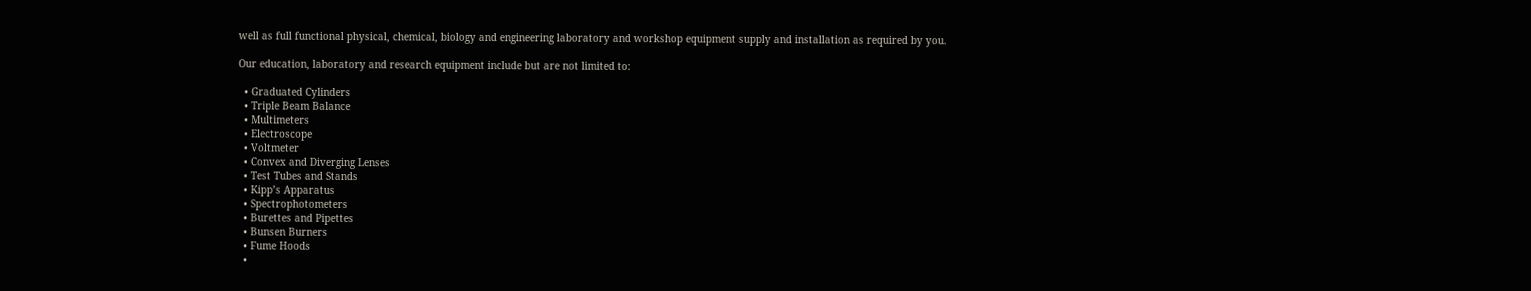well as full functional physical, chemical, biology and engineering laboratory and workshop equipment supply and installation as required by you.

Our education, laboratory and research equipment include but are not limited to:

  • Graduated Cylinders
  • Triple Beam Balance
  • Multimeters
  • Electroscope
  • Voltmeter
  • Convex and Diverging Lenses
  • Test Tubes and Stands
  • Kipp’s Apparatus
  • Spectrophotometers
  • Burettes and Pipettes
  • Bunsen Burners
  • Fume Hoods
  •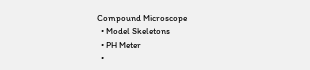Compound Microscope
  • Model Skeletons
  • PH Meter
  •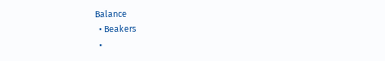Balance
  • Beakers
  •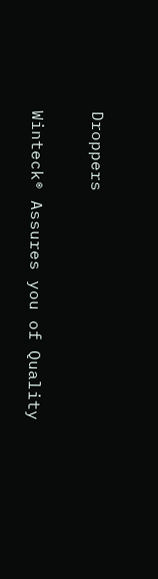Droppers

Winteck® Assures you of Quality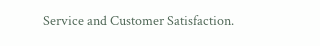Service and Customer Satisfaction.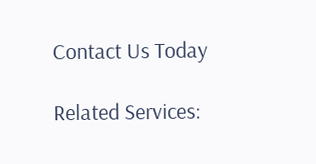Contact Us Today

Related Services: